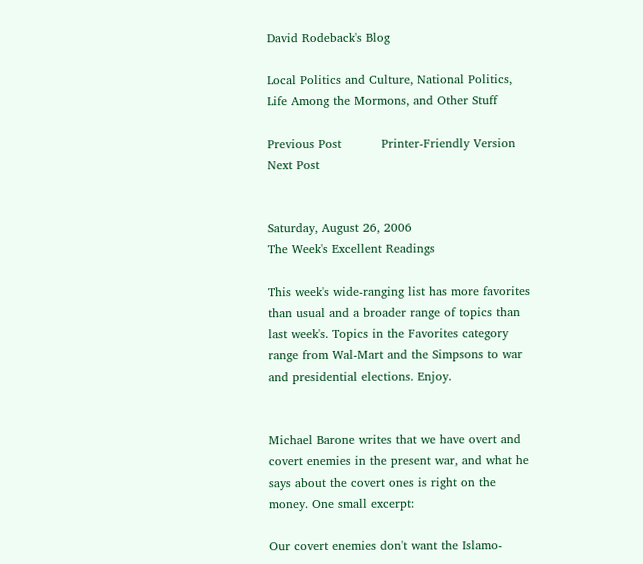David Rodeback's Blog

Local Politics and Culture, National Politics,
Life Among the Mormons, and Other Stuff

Previous Post          Printer-Friendly Version          Next Post


Saturday, August 26, 2006
The Week's Excellent Readings

This week's wide-ranging list has more favorites than usual and a broader range of topics than last week's. Topics in the Favorites category range from Wal-Mart and the Simpsons to war and presidential elections. Enjoy.


Michael Barone writes that we have overt and covert enemies in the present war, and what he says about the covert ones is right on the money. One small excerpt:

Our covert enemies don't want the Islamo-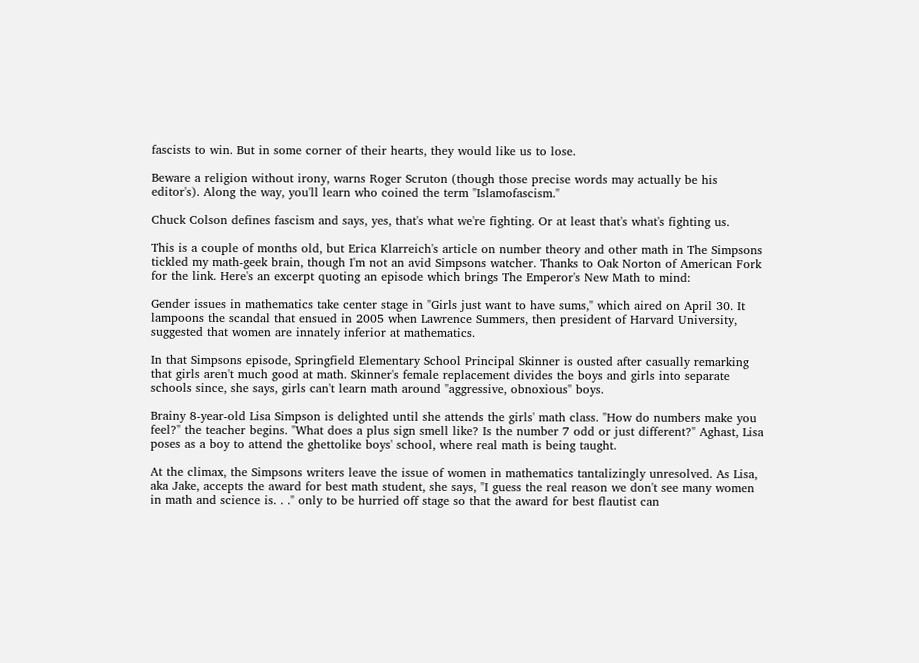fascists to win. But in some corner of their hearts, they would like us to lose.

Beware a religion without irony, warns Roger Scruton (though those precise words may actually be his editor's). Along the way, you'll learn who coined the term "Islamofascism."

Chuck Colson defines fascism and says, yes, that's what we're fighting. Or at least that's what's fighting us.

This is a couple of months old, but Erica Klarreich's article on number theory and other math in The Simpsons tickled my math-geek brain, though I'm not an avid Simpsons watcher. Thanks to Oak Norton of American Fork for the link. Here's an excerpt quoting an episode which brings The Emperor's New Math to mind:

Gender issues in mathematics take center stage in "Girls just want to have sums," which aired on April 30. It lampoons the scandal that ensued in 2005 when Lawrence Summers, then president of Harvard University, suggested that women are innately inferior at mathematics.

In that Simpsons episode, Springfield Elementary School Principal Skinner is ousted after casually remarking that girls aren't much good at math. Skinner's female replacement divides the boys and girls into separate schools since, she says, girls can't learn math around "aggressive, obnoxious" boys.

Brainy 8-year-old Lisa Simpson is delighted until she attends the girls' math class. "How do numbers make you feel?" the teacher begins. "What does a plus sign smell like? Is the number 7 odd or just different?" Aghast, Lisa poses as a boy to attend the ghettolike boys' school, where real math is being taught.

At the climax, the Simpsons writers leave the issue of women in mathematics tantalizingly unresolved. As Lisa, aka Jake, accepts the award for best math student, she says, "I guess the real reason we don't see many women in math and science is. . ." only to be hurried off stage so that the award for best flautist can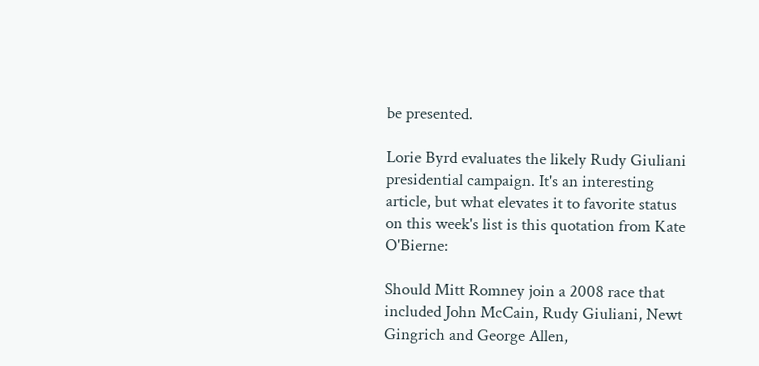be presented.

Lorie Byrd evaluates the likely Rudy Giuliani presidential campaign. It's an interesting article, but what elevates it to favorite status on this week's list is this quotation from Kate O'Bierne:

Should Mitt Romney join a 2008 race that included John McCain, Rudy Giuliani, Newt Gingrich and George Allen,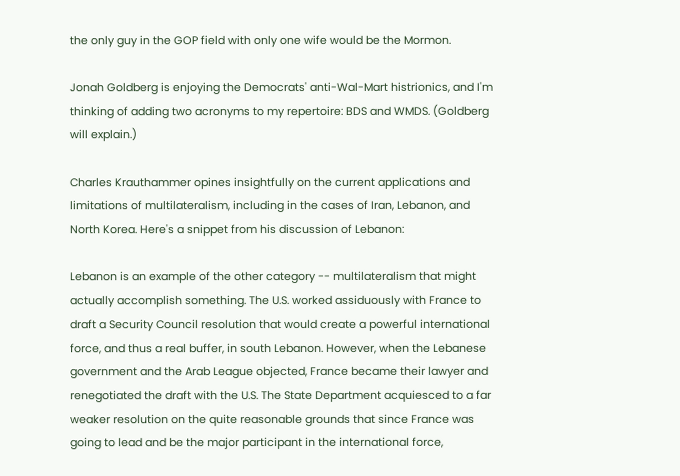the only guy in the GOP field with only one wife would be the Mormon.

Jonah Goldberg is enjoying the Democrats' anti-Wal-Mart histrionics, and I'm thinking of adding two acronyms to my repertoire: BDS and WMDS. (Goldberg will explain.)

Charles Krauthammer opines insightfully on the current applications and limitations of multilateralism, including in the cases of Iran, Lebanon, and North Korea. Here's a snippet from his discussion of Lebanon:

Lebanon is an example of the other category -- multilateralism that might actually accomplish something. The U.S. worked assiduously with France to draft a Security Council resolution that would create a powerful international force, and thus a real buffer, in south Lebanon. However, when the Lebanese government and the Arab League objected, France became their lawyer and renegotiated the draft with the U.S. The State Department acquiesced to a far weaker resolution on the quite reasonable grounds that since France was going to lead and be the major participant in the international force,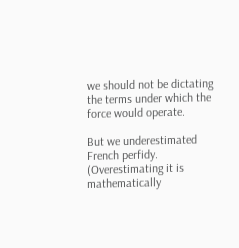we should not be dictating the terms under which the force would operate.

But we underestimated French perfidy. (Overestimating it is mathematically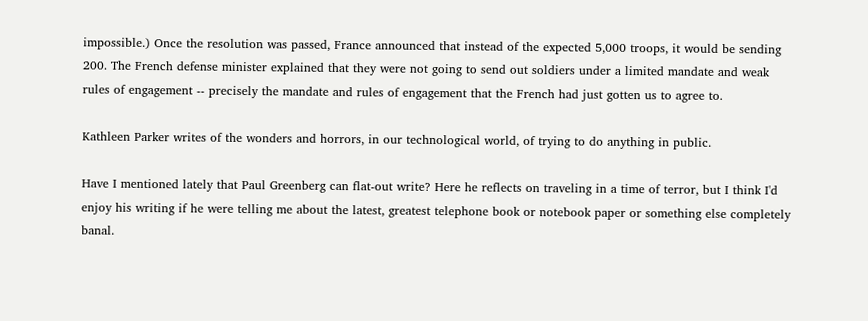impossible.) Once the resolution was passed, France announced that instead of the expected 5,000 troops, it would be sending 200. The French defense minister explained that they were not going to send out soldiers under a limited mandate and weak rules of engagement -- precisely the mandate and rules of engagement that the French had just gotten us to agree to.

Kathleen Parker writes of the wonders and horrors, in our technological world, of trying to do anything in public.

Have I mentioned lately that Paul Greenberg can flat-out write? Here he reflects on traveling in a time of terror, but I think I'd enjoy his writing if he were telling me about the latest, greatest telephone book or notebook paper or something else completely banal.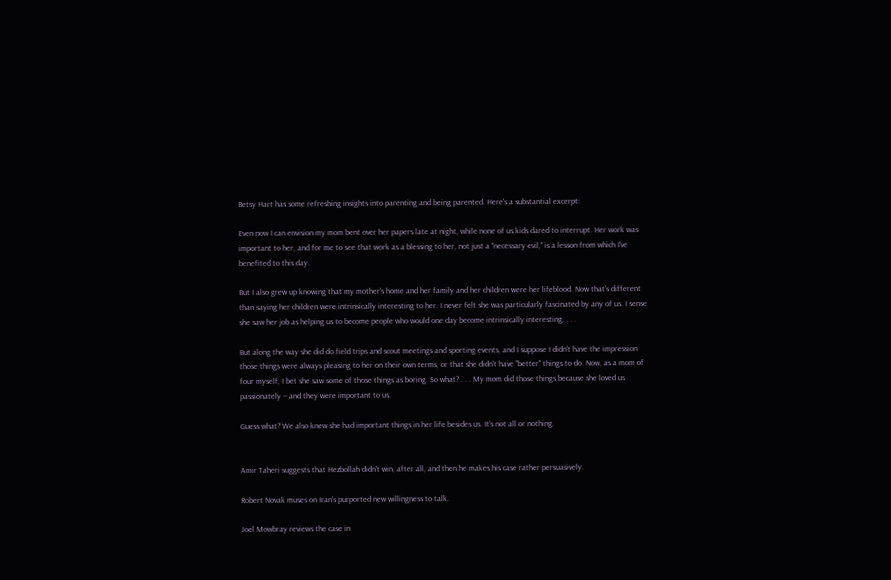Betsy Hart has some refreshing insights into parenting and being parented. Here's a substantial excerpt:

Even now I can envision my mom bent over her papers late at night, while none of us kids dared to interrupt. Her work was important to her, and for me to see that work as a blessing to her, not just a "necessary evil," is a lesson from which I've benefited to this day.

But I also grew up knowing that my mother's home and her family and her children were her lifeblood. Now that's different than saying her children were intrinsically interesting to her. I never felt she was particularly fascinated by any of us. I sense she saw her job as helping us to become people who would one day become intrinsically interesting. . . .

But along the way she did do field trips and scout meetings and sporting events, and I suppose I didn't have the impression those things were always pleasing to her on their own terms, or that she didn't have "better" things to do. Now, as a mom of four myself, I bet she saw some of those things as boring. So what? . . . My mom did those things because she loved us passionately -- and they were important to us.

Guess what? We also knew she had important things in her life besides us. It's not all or nothing.


Amir Taheri suggests that Hezbollah didn't win, after all, and then he makes his case rather persuasively.

Robert Novak muses on Iran's purported new willingness to talk.

Joel Mowbray reviews the case in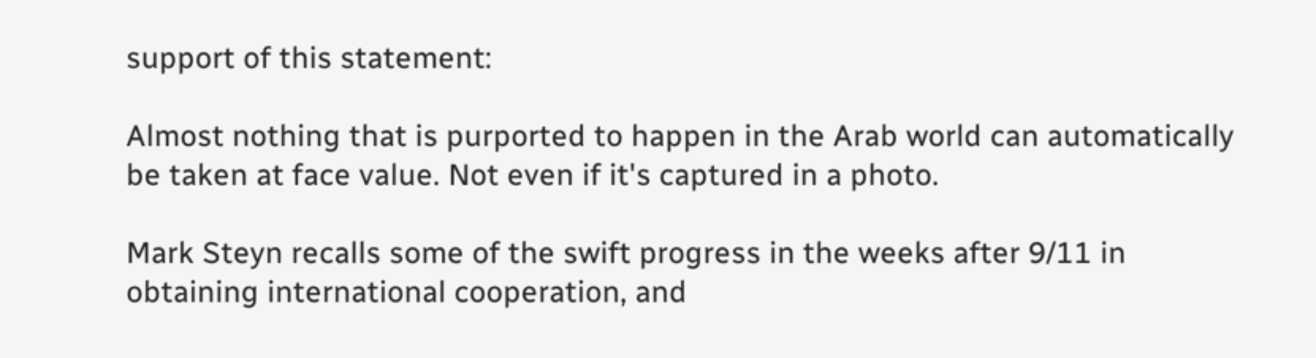support of this statement:

Almost nothing that is purported to happen in the Arab world can automatically be taken at face value. Not even if it's captured in a photo.

Mark Steyn recalls some of the swift progress in the weeks after 9/11 in obtaining international cooperation, and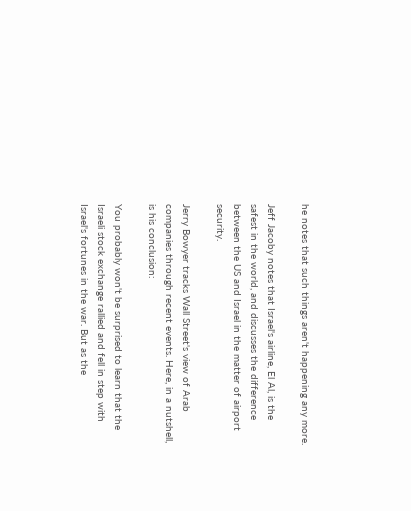he notes that such things aren't happening any more.

Jeff Jacoby notes that Israel's airline, El Al, is the safest in the world, and discusses the difference between the US and Israel in the matter of airport security.

Jerry Bowyer tracks Wall Street's view of Arab companies through recent events. Here, in a nutshell, is his conclusion:

You probably won't be surprised to learn that the Israeli stock exchange rallied and fell in step with Israel's fortunes in the war. But as the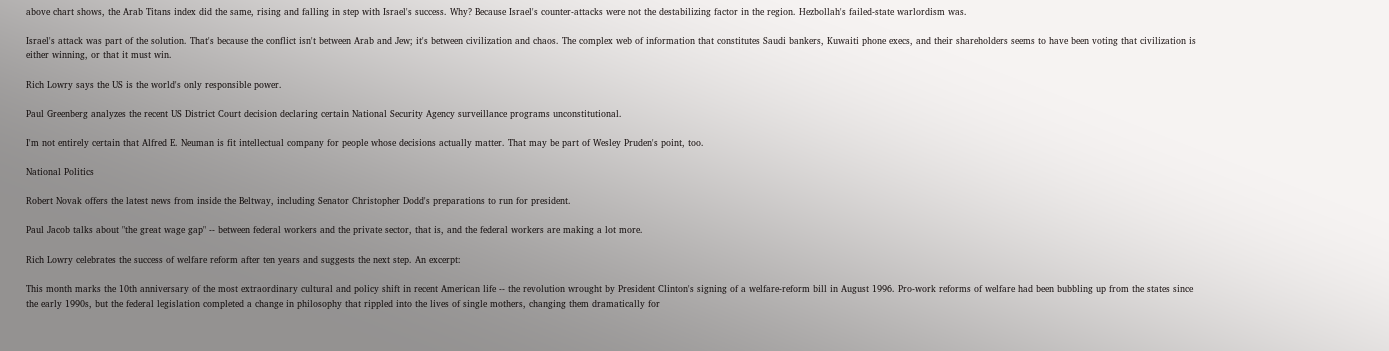above chart shows, the Arab Titans index did the same, rising and falling in step with Israel's success. Why? Because Israel's counter-attacks were not the destabilizing factor in the region. Hezbollah's failed-state warlordism was.

Israel's attack was part of the solution. That's because the conflict isn't between Arab and Jew; it's between civilization and chaos. The complex web of information that constitutes Saudi bankers, Kuwaiti phone execs, and their shareholders seems to have been voting that civilization is either winning, or that it must win.

Rich Lowry says the US is the world's only responsible power.

Paul Greenberg analyzes the recent US District Court decision declaring certain National Security Agency surveillance programs unconstitutional.

I'm not entirely certain that Alfred E. Neuman is fit intellectual company for people whose decisions actually matter. That may be part of Wesley Pruden's point, too.

National Politics

Robert Novak offers the latest news from inside the Beltway, including Senator Christopher Dodd's preparations to run for president.

Paul Jacob talks about "the great wage gap" -- between federal workers and the private sector, that is, and the federal workers are making a lot more.

Rich Lowry celebrates the success of welfare reform after ten years and suggests the next step. An excerpt:

This month marks the 10th anniversary of the most extraordinary cultural and policy shift in recent American life -- the revolution wrought by President Clinton's signing of a welfare-reform bill in August 1996. Pro-work reforms of welfare had been bubbling up from the states since the early 1990s, but the federal legislation completed a change in philosophy that rippled into the lives of single mothers, changing them dramatically for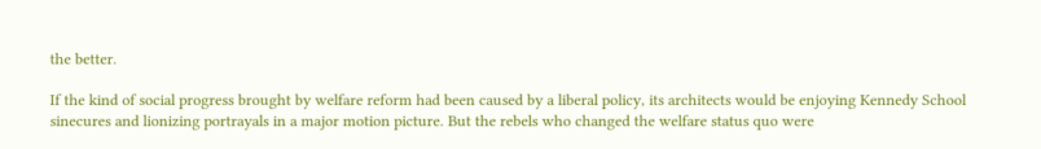the better.

If the kind of social progress brought by welfare reform had been caused by a liberal policy, its architects would be enjoying Kennedy School sinecures and lionizing portrayals in a major motion picture. But the rebels who changed the welfare status quo were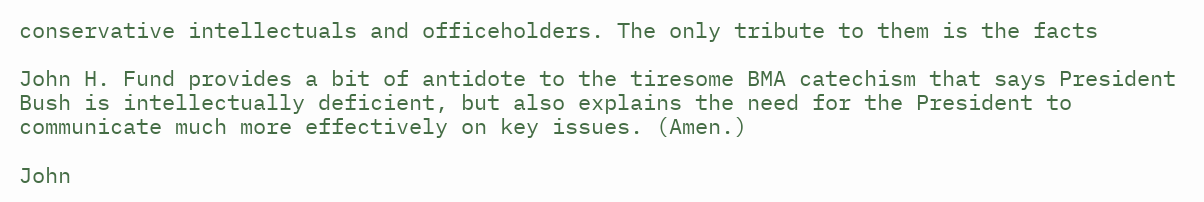conservative intellectuals and officeholders. The only tribute to them is the facts

John H. Fund provides a bit of antidote to the tiresome BMA catechism that says President Bush is intellectually deficient, but also explains the need for the President to communicate much more effectively on key issues. (Amen.)

John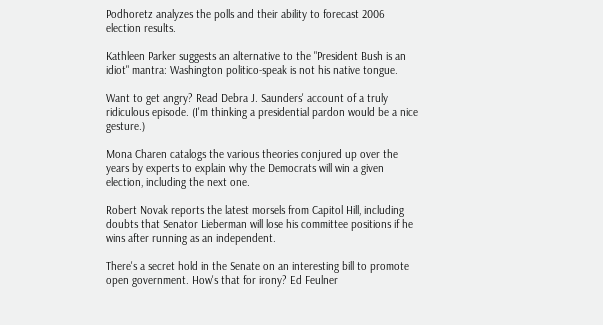Podhoretz analyzes the polls and their ability to forecast 2006 election results.

Kathleen Parker suggests an alternative to the "President Bush is an idiot" mantra: Washington politico-speak is not his native tongue.

Want to get angry? Read Debra J. Saunders' account of a truly ridiculous episode. (I'm thinking a presidential pardon would be a nice gesture.)

Mona Charen catalogs the various theories conjured up over the years by experts to explain why the Democrats will win a given election, including the next one.

Robert Novak reports the latest morsels from Capitol Hill, including doubts that Senator Lieberman will lose his committee positions if he wins after running as an independent.

There's a secret hold in the Senate on an interesting bill to promote open government. How's that for irony? Ed Feulner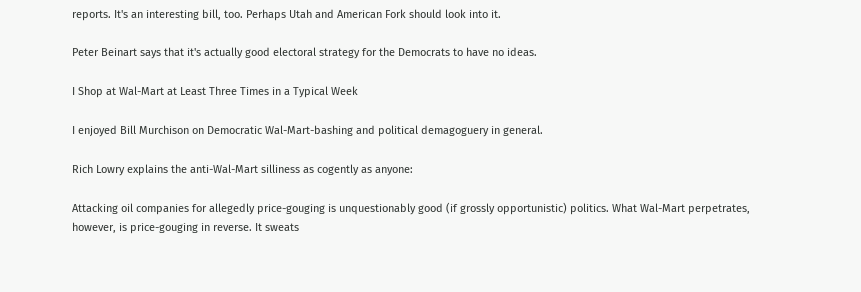reports. It's an interesting bill, too. Perhaps Utah and American Fork should look into it.

Peter Beinart says that it's actually good electoral strategy for the Democrats to have no ideas.

I Shop at Wal-Mart at Least Three Times in a Typical Week

I enjoyed Bill Murchison on Democratic Wal-Mart-bashing and political demagoguery in general.

Rich Lowry explains the anti-Wal-Mart silliness as cogently as anyone:

Attacking oil companies for allegedly price-gouging is unquestionably good (if grossly opportunistic) politics. What Wal-Mart perpetrates, however, is price-gouging in reverse. It sweats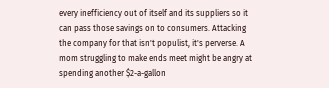every inefficiency out of itself and its suppliers so it can pass those savings on to consumers. Attacking the company for that isn't populist, it's perverse. A mom struggling to make ends meet might be angry at spending another $2-a-gallon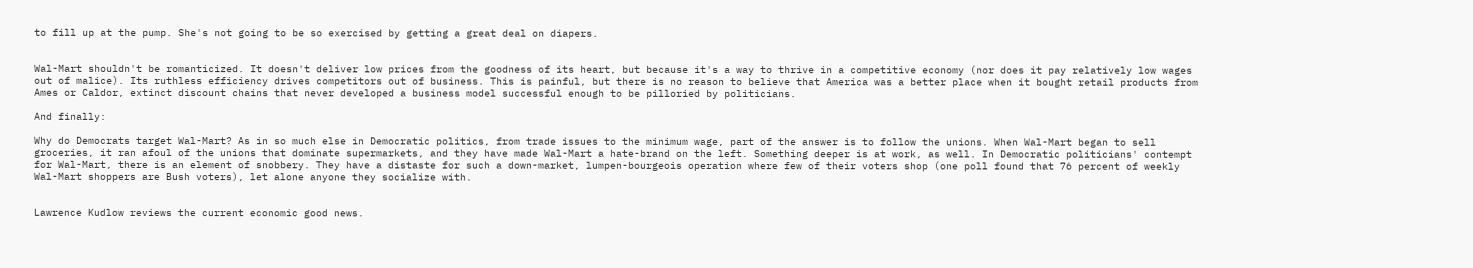to fill up at the pump. She's not going to be so exercised by getting a great deal on diapers.


Wal-Mart shouldn't be romanticized. It doesn't deliver low prices from the goodness of its heart, but because it's a way to thrive in a competitive economy (nor does it pay relatively low wages out of malice). Its ruthless efficiency drives competitors out of business. This is painful, but there is no reason to believe that America was a better place when it bought retail products from Ames or Caldor, extinct discount chains that never developed a business model successful enough to be pilloried by politicians.

And finally:

Why do Democrats target Wal-Mart? As in so much else in Democratic politics, from trade issues to the minimum wage, part of the answer is to follow the unions. When Wal-Mart began to sell groceries, it ran afoul of the unions that dominate supermarkets, and they have made Wal-Mart a hate-brand on the left. Something deeper is at work, as well. In Democratic politicians' contempt for Wal-Mart, there is an element of snobbery. They have a distaste for such a down-market, lumpen-bourgeois operation where few of their voters shop (one poll found that 76 percent of weekly Wal-Mart shoppers are Bush voters), let alone anyone they socialize with.


Lawrence Kudlow reviews the current economic good news.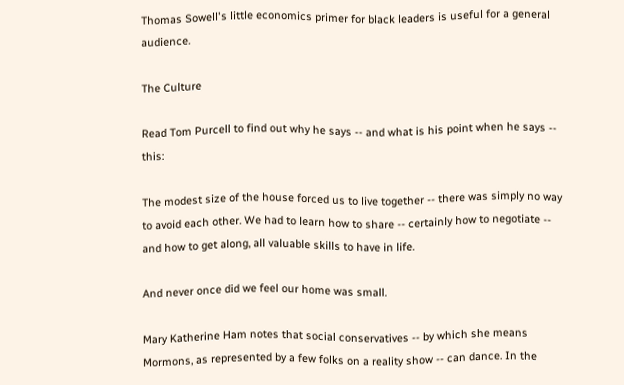Thomas Sowell's little economics primer for black leaders is useful for a general audience.

The Culture

Read Tom Purcell to find out why he says -- and what is his point when he says -- this:

The modest size of the house forced us to live together -- there was simply no way to avoid each other. We had to learn how to share -- certainly how to negotiate -- and how to get along, all valuable skills to have in life.

And never once did we feel our home was small.

Mary Katherine Ham notes that social conservatives -- by which she means Mormons, as represented by a few folks on a reality show -- can dance. In the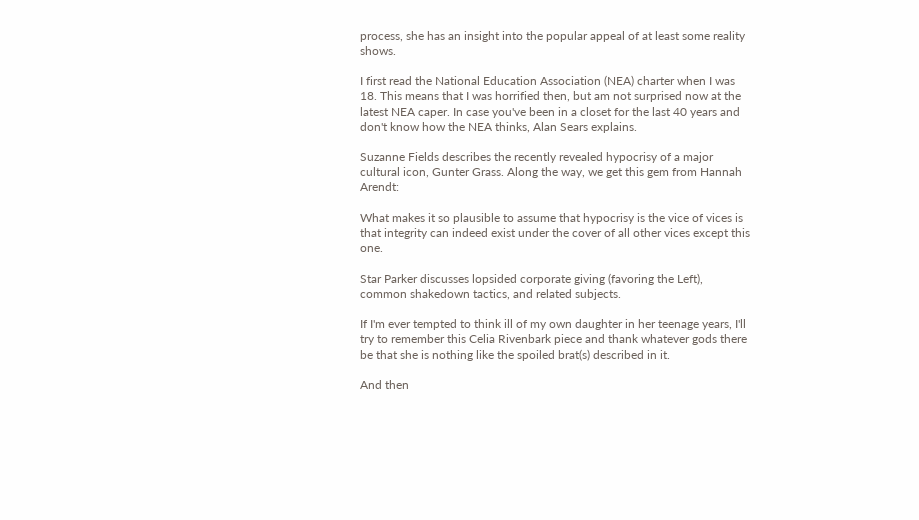process, she has an insight into the popular appeal of at least some reality shows.

I first read the National Education Association (NEA) charter when I was 18. This means that I was horrified then, but am not surprised now at the latest NEA caper. In case you've been in a closet for the last 40 years and don't know how the NEA thinks, Alan Sears explains.

Suzanne Fields describes the recently revealed hypocrisy of a major cultural icon, Gunter Grass. Along the way, we get this gem from Hannah Arendt:

What makes it so plausible to assume that hypocrisy is the vice of vices is that integrity can indeed exist under the cover of all other vices except this one.

Star Parker discusses lopsided corporate giving (favoring the Left), common shakedown tactics, and related subjects.

If I'm ever tempted to think ill of my own daughter in her teenage years, I'll try to remember this Celia Rivenbark piece and thank whatever gods there be that she is nothing like the spoiled brat(s) described in it.

And then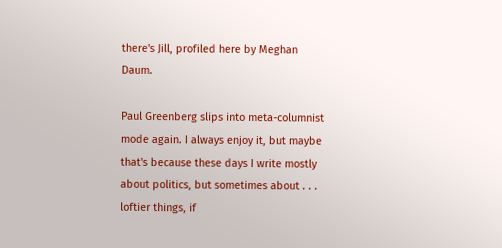there's Jill, profiled here by Meghan Daum.

Paul Greenberg slips into meta-columnist mode again. I always enjoy it, but maybe that's because these days I write mostly about politics, but sometimes about . . . loftier things, if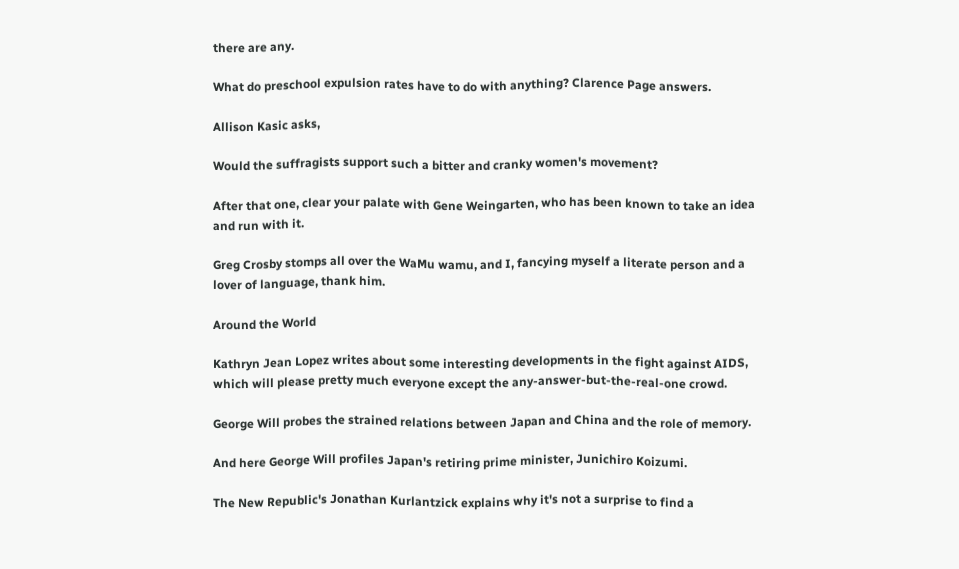there are any.

What do preschool expulsion rates have to do with anything? Clarence Page answers.

Allison Kasic asks,

Would the suffragists support such a bitter and cranky women's movement?

After that one, clear your palate with Gene Weingarten, who has been known to take an idea and run with it.

Greg Crosby stomps all over the WaMu wamu, and I, fancying myself a literate person and a lover of language, thank him.

Around the World

Kathryn Jean Lopez writes about some interesting developments in the fight against AIDS, which will please pretty much everyone except the any-answer-but-the-real-one crowd.

George Will probes the strained relations between Japan and China and the role of memory.

And here George Will profiles Japan's retiring prime minister, Junichiro Koizumi.

The New Republic's Jonathan Kurlantzick explains why it's not a surprise to find a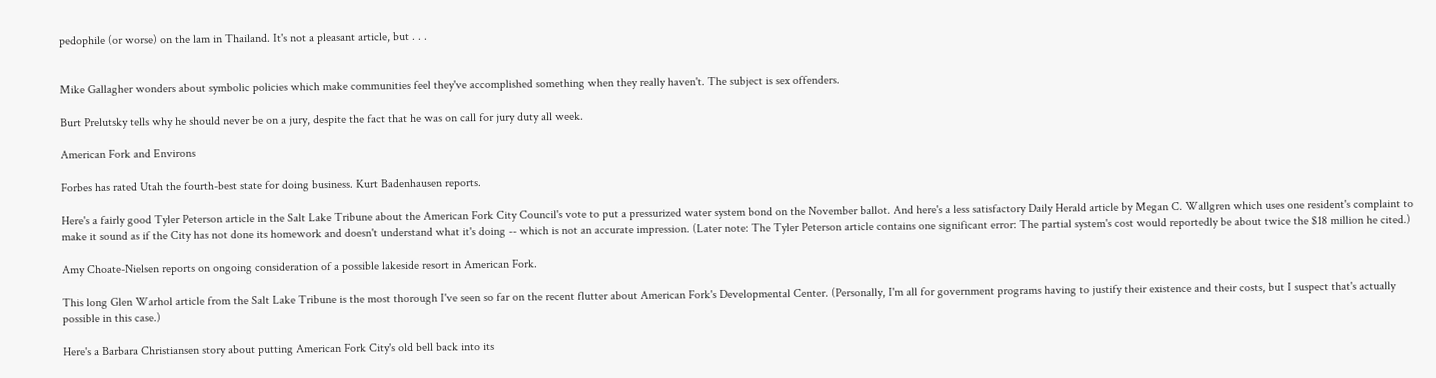pedophile (or worse) on the lam in Thailand. It's not a pleasant article, but . . .


Mike Gallagher wonders about symbolic policies which make communities feel they've accomplished something when they really haven't. The subject is sex offenders.

Burt Prelutsky tells why he should never be on a jury, despite the fact that he was on call for jury duty all week.

American Fork and Environs

Forbes has rated Utah the fourth-best state for doing business. Kurt Badenhausen reports.

Here's a fairly good Tyler Peterson article in the Salt Lake Tribune about the American Fork City Council's vote to put a pressurized water system bond on the November ballot. And here's a less satisfactory Daily Herald article by Megan C. Wallgren which uses one resident's complaint to make it sound as if the City has not done its homework and doesn't understand what it's doing -- which is not an accurate impression. (Later note: The Tyler Peterson article contains one significant error: The partial system's cost would reportedly be about twice the $18 million he cited.)

Amy Choate-Nielsen reports on ongoing consideration of a possible lakeside resort in American Fork.

This long Glen Warhol article from the Salt Lake Tribune is the most thorough I've seen so far on the recent flutter about American Fork's Developmental Center. (Personally, I'm all for government programs having to justify their existence and their costs, but I suspect that's actually possible in this case.)

Here's a Barbara Christiansen story about putting American Fork City's old bell back into its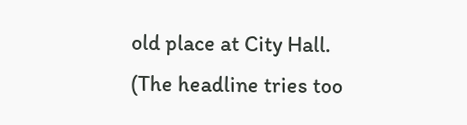old place at City Hall. (The headline tries too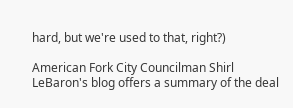hard, but we're used to that, right?)

American Fork City Councilman Shirl LeBaron's blog offers a summary of the deal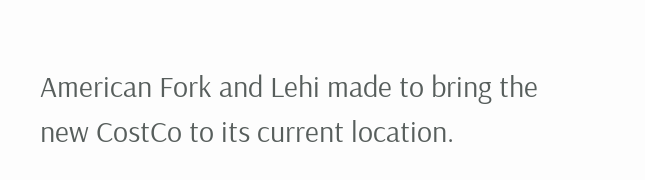American Fork and Lehi made to bring the new CostCo to its current location.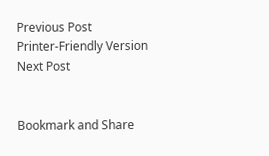Previous Post          Printer-Friendly Version          Next Post


Bookmark and Share